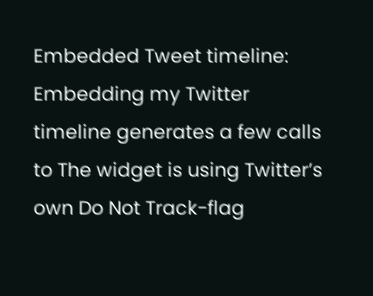Embedded Tweet timeline:
Embedding my Twitter timeline generates a few calls to The widget is using Twitter’s own Do Not Track-flag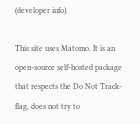(developer info).

This site uses Matomo. It is an open-source self-hosted package that respects the Do Not Track-flag, does not try to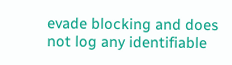evade blocking and does not log any identifiable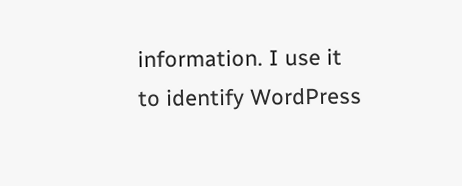information. I use it to identify WordPress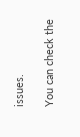issues.

You can check the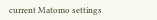current Matomo settings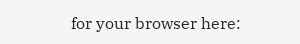for your browser here: